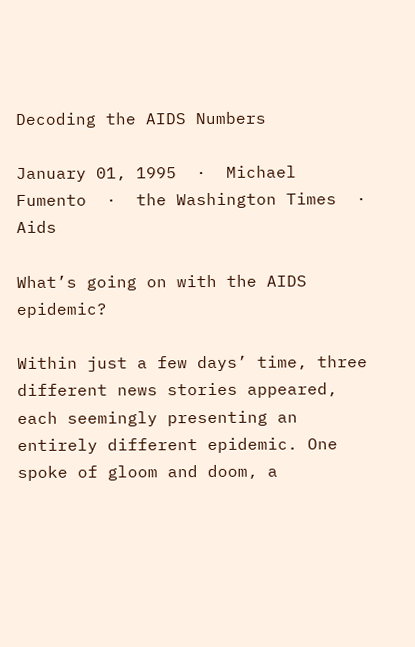Decoding the AIDS Numbers

January 01, 1995  ·  Michael Fumento  ·  the Washington Times  ·  Aids

What’s going on with the AIDS epidemic?

Within just a few days’ time, three different news stories appeared, each seemingly presenting an entirely different epidemic. One spoke of gloom and doom, a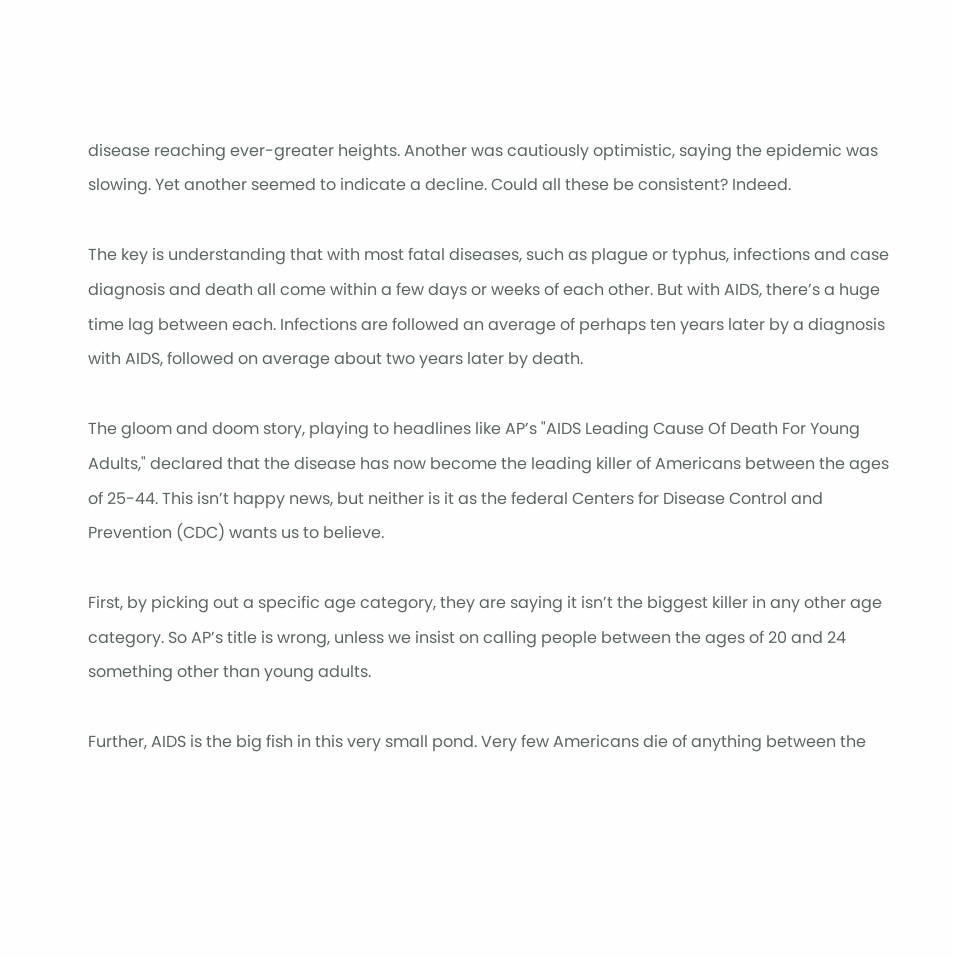disease reaching ever-greater heights. Another was cautiously optimistic, saying the epidemic was slowing. Yet another seemed to indicate a decline. Could all these be consistent? Indeed.

The key is understanding that with most fatal diseases, such as plague or typhus, infections and case diagnosis and death all come within a few days or weeks of each other. But with AIDS, there’s a huge time lag between each. Infections are followed an average of perhaps ten years later by a diagnosis with AIDS, followed on average about two years later by death.

The gloom and doom story, playing to headlines like AP’s "AIDS Leading Cause Of Death For Young Adults," declared that the disease has now become the leading killer of Americans between the ages of 25-44. This isn’t happy news, but neither is it as the federal Centers for Disease Control and Prevention (CDC) wants us to believe.

First, by picking out a specific age category, they are saying it isn’t the biggest killer in any other age category. So AP’s title is wrong, unless we insist on calling people between the ages of 20 and 24 something other than young adults.

Further, AIDS is the big fish in this very small pond. Very few Americans die of anything between the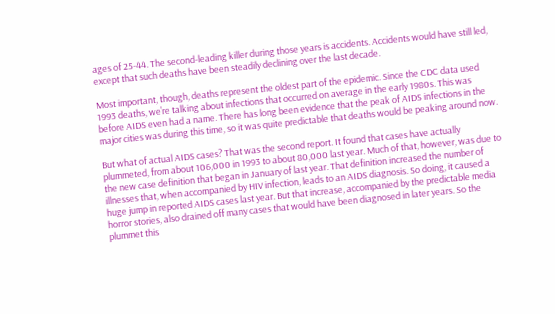ages of 25-44. The second-leading killer during those years is accidents. Accidents would have still led, except that such deaths have been steadily declining over the last decade.

Most important, though, deaths represent the oldest part of the epidemic. Since the CDC data used 1993 deaths, we’re talking about infections that occurred on average in the early 1980s. This was before AIDS even had a name. There has long been evidence that the peak of AIDS infections in the major cities was during this time, so it was quite predictable that deaths would be peaking around now.

But what of actual AIDS cases? That was the second report. It found that cases have actually plummeted, from about 106,000 in 1993 to about 80,000 last year. Much of that, however, was due to the new case definition that began in January of last year. That definition increased the number of illnesses that, when accompanied by HIV infection, leads to an AIDS diagnosis. So doing, it caused a huge jump in reported AIDS cases last year. But that increase, accompanied by the predictable media horror stories, also drained off many cases that would have been diagnosed in later years. So the plummet this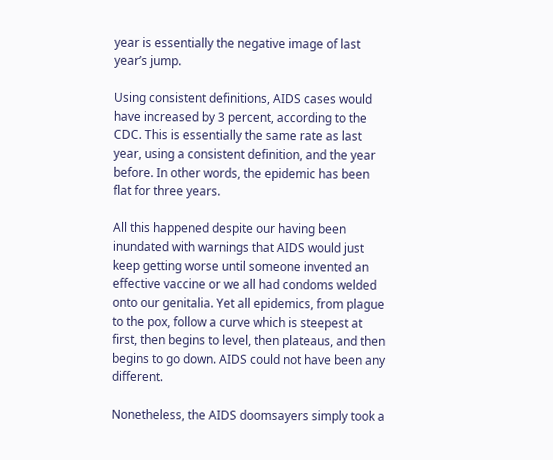year is essentially the negative image of last year’s jump.

Using consistent definitions, AIDS cases would have increased by 3 percent, according to the CDC. This is essentially the same rate as last year, using a consistent definition, and the year before. In other words, the epidemic has been flat for three years.

All this happened despite our having been inundated with warnings that AIDS would just keep getting worse until someone invented an effective vaccine or we all had condoms welded onto our genitalia. Yet all epidemics, from plague to the pox, follow a curve which is steepest at first, then begins to level, then plateaus, and then begins to go down. AIDS could not have been any different.

Nonetheless, the AIDS doomsayers simply took a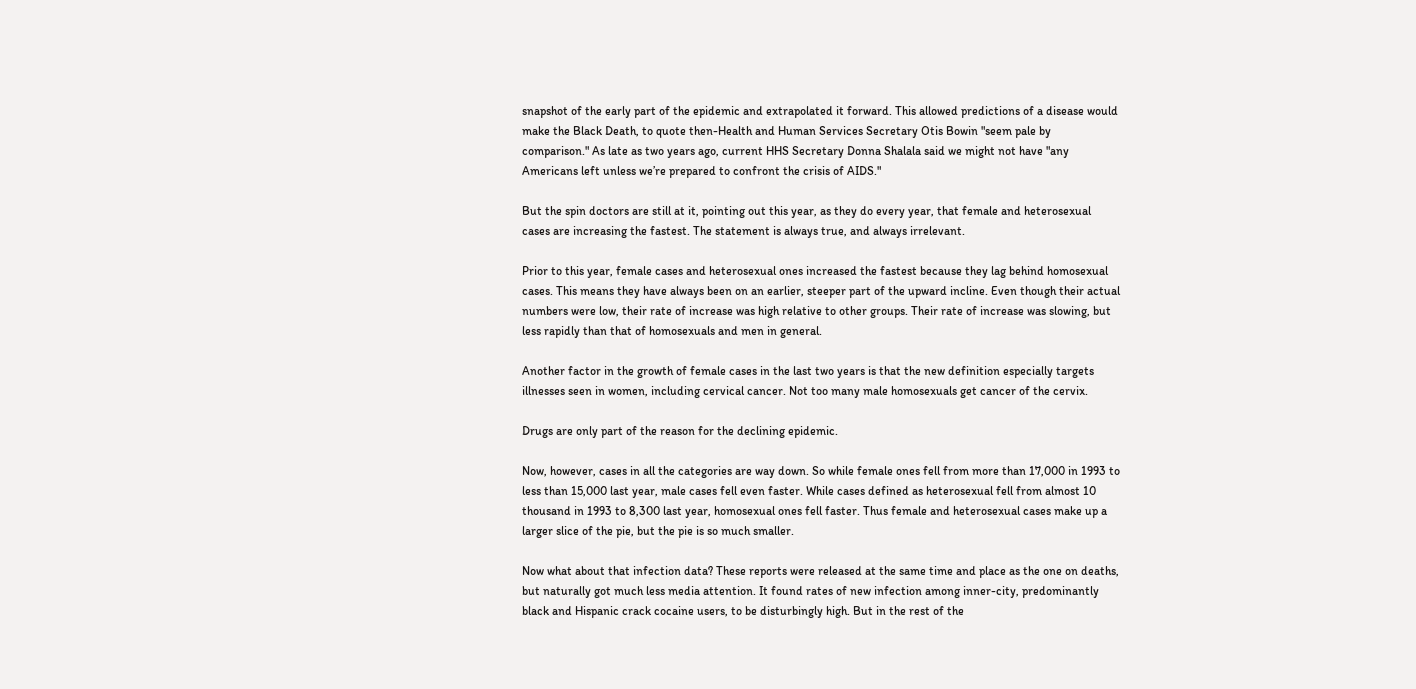snapshot of the early part of the epidemic and extrapolated it forward. This allowed predictions of a disease would make the Black Death, to quote then-Health and Human Services Secretary Otis Bowin "seem pale by comparison." As late as two years ago, current HHS Secretary Donna Shalala said we might not have "any Americans left unless we’re prepared to confront the crisis of AIDS."

But the spin doctors are still at it, pointing out this year, as they do every year, that female and heterosexual cases are increasing the fastest. The statement is always true, and always irrelevant.

Prior to this year, female cases and heterosexual ones increased the fastest because they lag behind homosexual cases. This means they have always been on an earlier, steeper part of the upward incline. Even though their actual numbers were low, their rate of increase was high relative to other groups. Their rate of increase was slowing, but less rapidly than that of homosexuals and men in general.

Another factor in the growth of female cases in the last two years is that the new definition especially targets illnesses seen in women, including cervical cancer. Not too many male homosexuals get cancer of the cervix.

Drugs are only part of the reason for the declining epidemic.

Now, however, cases in all the categories are way down. So while female ones fell from more than 17,000 in 1993 to less than 15,000 last year, male cases fell even faster. While cases defined as heterosexual fell from almost 10 thousand in 1993 to 8,300 last year, homosexual ones fell faster. Thus female and heterosexual cases make up a larger slice of the pie, but the pie is so much smaller.

Now what about that infection data? These reports were released at the same time and place as the one on deaths, but naturally got much less media attention. It found rates of new infection among inner-city, predominantly black and Hispanic crack cocaine users, to be disturbingly high. But in the rest of the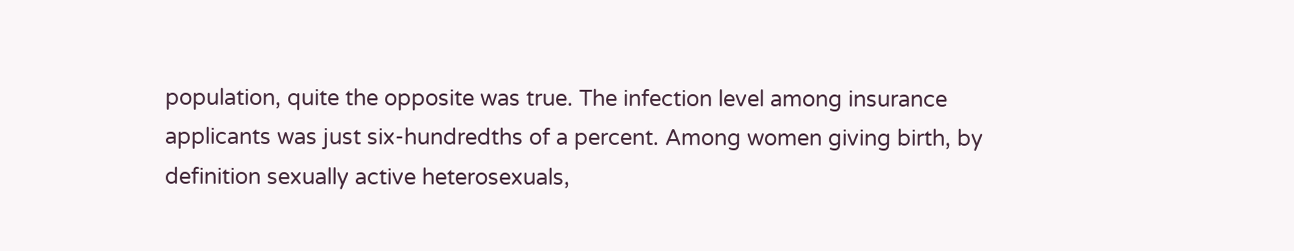population, quite the opposite was true. The infection level among insurance applicants was just six-hundredths of a percent. Among women giving birth, by definition sexually active heterosexuals,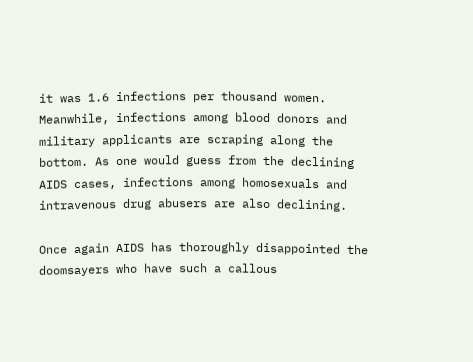it was 1.6 infections per thousand women. Meanwhile, infections among blood donors and military applicants are scraping along the bottom. As one would guess from the declining AIDS cases, infections among homosexuals and intravenous drug abusers are also declining.

Once again AIDS has thoroughly disappointed the doomsayers who have such a callous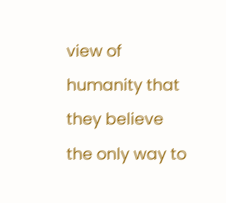view of humanity that they believe the only way to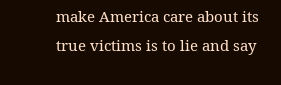make America care about its true victims is to lie and say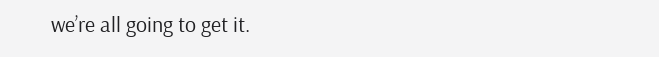we’re all going to get it.